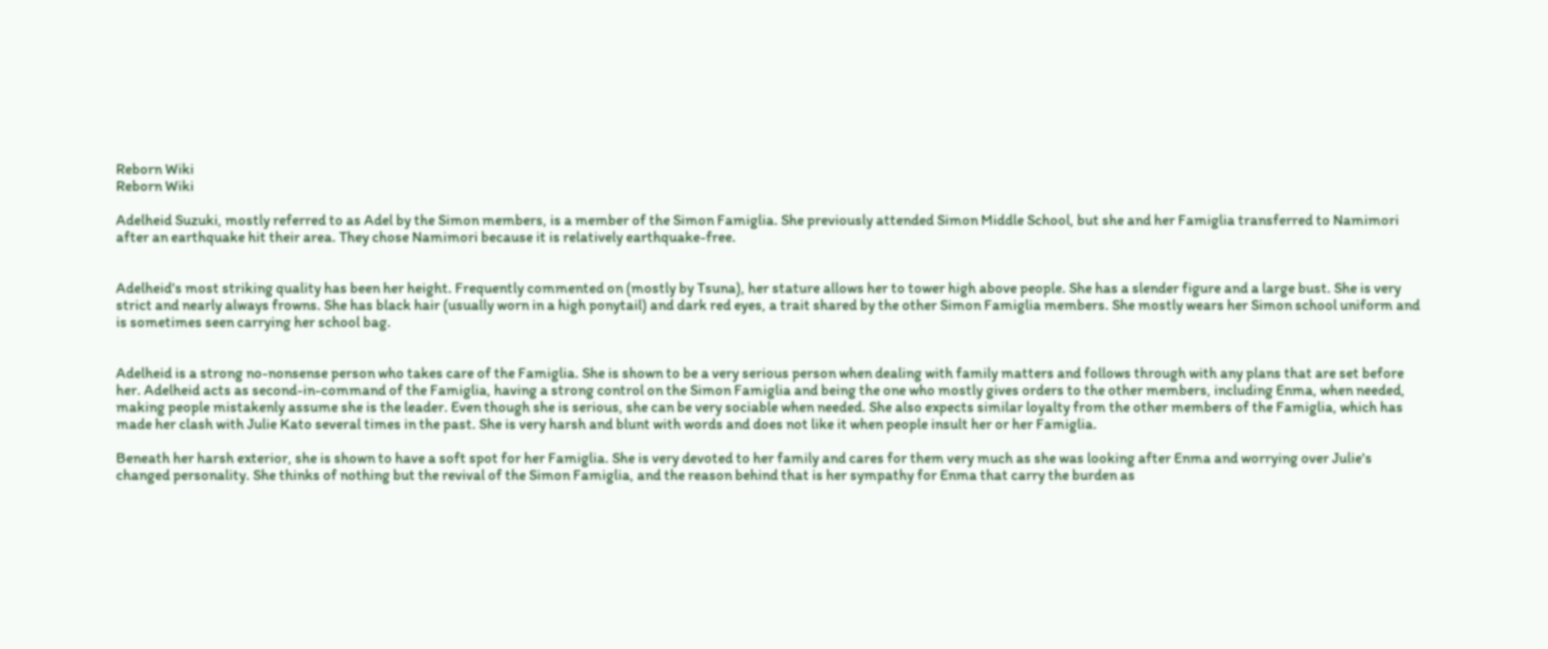Reborn Wiki
Reborn Wiki

Adelheid Suzuki, mostly referred to as Adel by the Simon members, is a member of the Simon Famiglia. She previously attended Simon Middle School, but she and her Famiglia transferred to Namimori after an earthquake hit their area. They chose Namimori because it is relatively earthquake-free.


Adelheid's most striking quality has been her height. Frequently commented on (mostly by Tsuna), her stature allows her to tower high above people. She has a slender figure and a large bust. She is very strict and nearly always frowns. She has black hair (usually worn in a high ponytail) and dark red eyes, a trait shared by the other Simon Famiglia members. She mostly wears her Simon school uniform and is sometimes seen carrying her school bag.


Adelheid is a strong no-nonsense person who takes care of the Famiglia. She is shown to be a very serious person when dealing with family matters and follows through with any plans that are set before her. Adelheid acts as second-in-command of the Famiglia, having a strong control on the Simon Famiglia and being the one who mostly gives orders to the other members, including Enma, when needed, making people mistakenly assume she is the leader. Even though she is serious, she can be very sociable when needed. She also expects similar loyalty from the other members of the Famiglia, which has made her clash with Julie Kato several times in the past. She is very harsh and blunt with words and does not like it when people insult her or her Famiglia.

Beneath her harsh exterior, she is shown to have a soft spot for her Famiglia. She is very devoted to her family and cares for them very much as she was looking after Enma and worrying over Julie's changed personality. She thinks of nothing but the revival of the Simon Famiglia, and the reason behind that is her sympathy for Enma that carry the burden as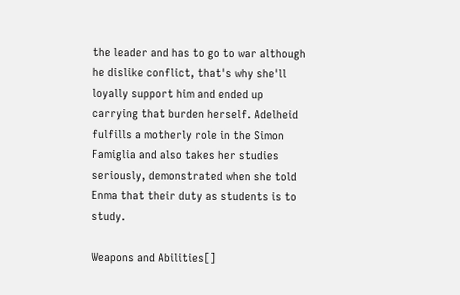the leader and has to go to war although he dislike conflict, that's why she'll loyally support him and ended up carrying that burden herself. Adelheid fulfills a motherly role in the Simon Famiglia and also takes her studies seriously, demonstrated when she told Enma that their duty as students is to study.

Weapons and Abilities[]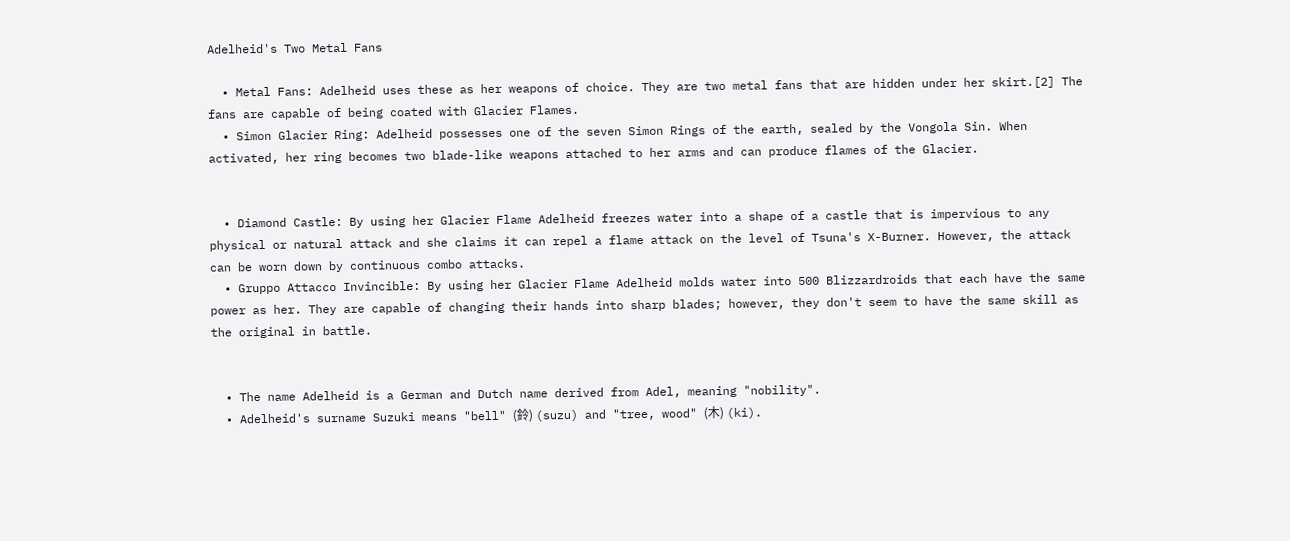Adelheid's Two Metal Fans

  • Metal Fans: Adelheid uses these as her weapons of choice. They are two metal fans that are hidden under her skirt.[2] The fans are capable of being coated with Glacier Flames.
  • Simon Glacier Ring: Adelheid possesses one of the seven Simon Rings of the earth, sealed by the Vongola Sin. When activated, her ring becomes two blade-like weapons attached to her arms and can produce flames of the Glacier.


  • Diamond Castle: By using her Glacier Flame Adelheid freezes water into a shape of a castle that is impervious to any physical or natural attack and she claims it can repel a flame attack on the level of Tsuna's X-Burner. However, the attack can be worn down by continuous combo attacks.
  • Gruppo Attacco Invincible: By using her Glacier Flame Adelheid molds water into 500 Blizzardroids that each have the same power as her. They are capable of changing their hands into sharp blades; however, they don't seem to have the same skill as the original in battle.


  • The name Adelheid is a German and Dutch name derived from Adel, meaning "nobility".
  • Adelheid's surname Suzuki means "bell" (鈴) (suzu) and "tree, wood" (木) (ki).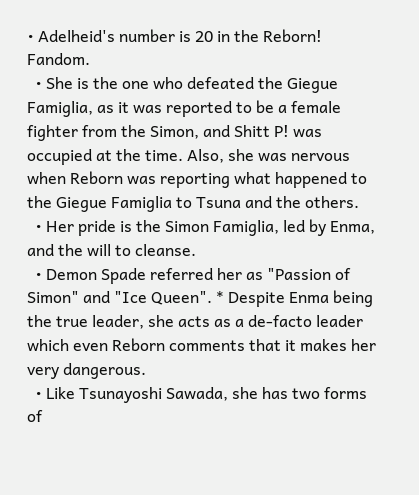• Adelheid's number is 20 in the Reborn! Fandom.
  • She is the one who defeated the Giegue Famiglia, as it was reported to be a female fighter from the Simon, and Shitt P! was occupied at the time. Also, she was nervous when Reborn was reporting what happened to the Giegue Famiglia to Tsuna and the others.
  • Her pride is the Simon Famiglia, led by Enma, and the will to cleanse.
  • Demon Spade referred her as "Passion of Simon" and "Ice Queen". * Despite Enma being the true leader, she acts as a de-facto leader which even Reborn comments that it makes her very dangerous.
  • Like Tsunayoshi Sawada, she has two forms of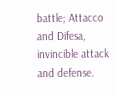battle; Attacco and Difesa, invincible attack and defense.